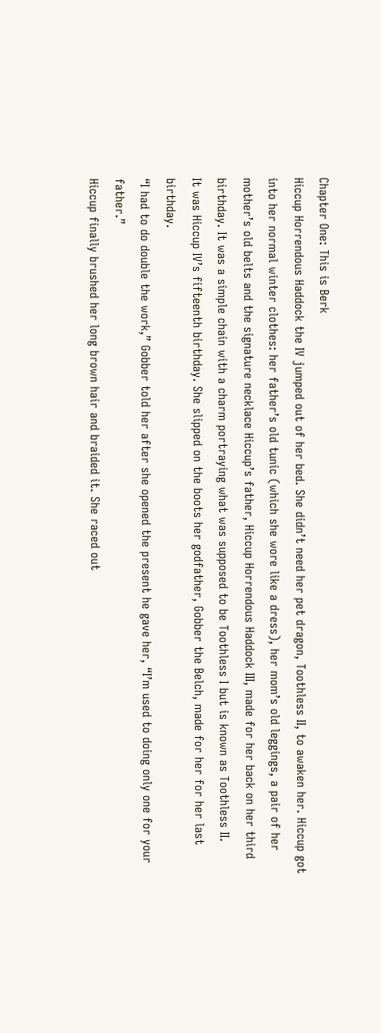Chapter One: This is Berk
Hiccup Horrendous Haddock the IV jumped out of her bed. She didn’t need her pet dragon, Toothless II, to awaken her. Hiccup got into her normal winter clothes: her father’s old tunic (which she wore like a dress), her mom’s old leggings, a pair of her mother’s old belts and the signature necklace Hiccup’s father, Hiccup Horrendous Haddock III, made for her back on her third birthday. It was a simple chain with a charm portraying what was supposed to be Toothless I but is known as Toothless II.
It was Hiccup IV’s fifteenth birthday. She slipped on the boots her godfather, Gobber the Belch, made for her for her last birthday.
“I had to do double the work,” Gobber told her after she opened the present he gave her, “I’m used to doing only one for your father.”
Hiccup finally brushed her long brown hair and braided it. She raced out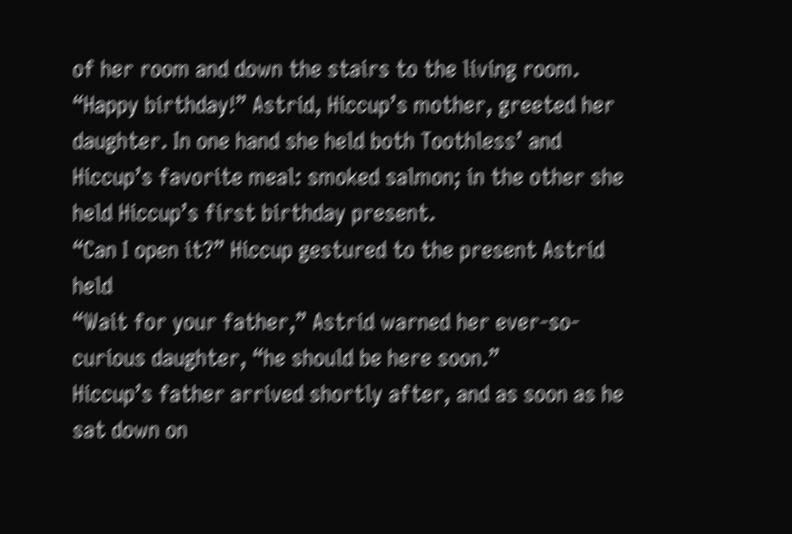of her room and down the stairs to the living room.
“Happy birthday!” Astrid, Hiccup’s mother, greeted her daughter. In one hand she held both Toothless’ and Hiccup’s favorite meal: smoked salmon; in the other she held Hiccup’s first birthday present.
“Can I open it?” Hiccup gestured to the present Astrid held
“Wait for your father,” Astrid warned her ever-so-curious daughter, “he should be here soon.”
Hiccup’s father arrived shortly after, and as soon as he sat down on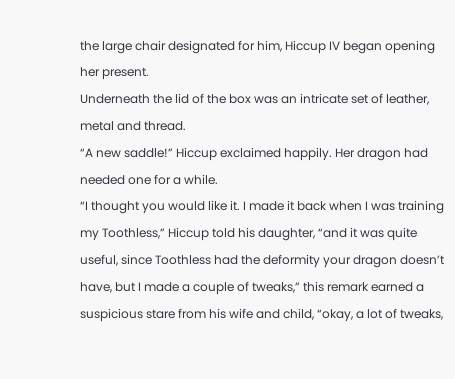the large chair designated for him, Hiccup IV began opening her present.
Underneath the lid of the box was an intricate set of leather, metal and thread.
“A new saddle!” Hiccup exclaimed happily. Her dragon had needed one for a while.
“I thought you would like it. I made it back when I was training my Toothless,” Hiccup told his daughter, “and it was quite useful, since Toothless had the deformity your dragon doesn’t have, but I made a couple of tweaks,” this remark earned a suspicious stare from his wife and child, “okay, a lot of tweaks,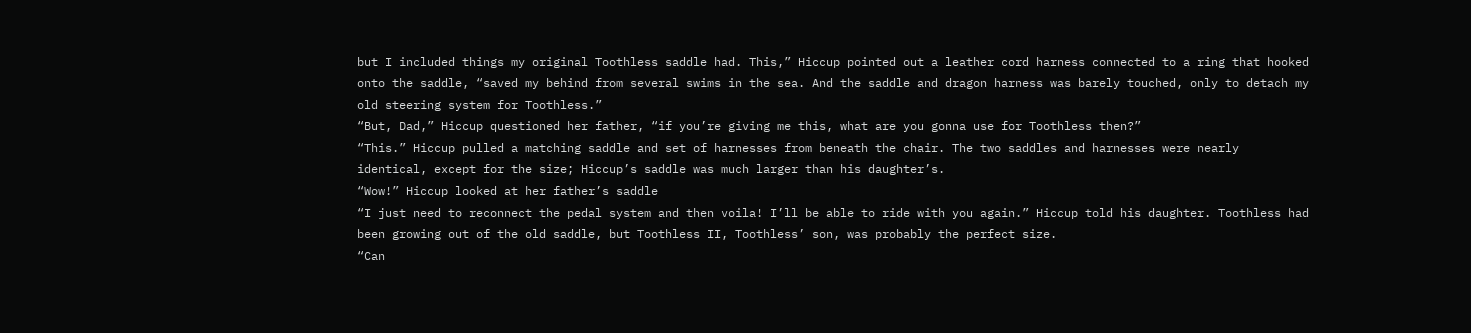but I included things my original Toothless saddle had. This,” Hiccup pointed out a leather cord harness connected to a ring that hooked onto the saddle, “saved my behind from several swims in the sea. And the saddle and dragon harness was barely touched, only to detach my old steering system for Toothless.”
“But, Dad,” Hiccup questioned her father, “if you’re giving me this, what are you gonna use for Toothless then?”
“This.” Hiccup pulled a matching saddle and set of harnesses from beneath the chair. The two saddles and harnesses were nearly identical, except for the size; Hiccup’s saddle was much larger than his daughter’s.
“Wow!” Hiccup looked at her father’s saddle
“I just need to reconnect the pedal system and then voila! I’ll be able to ride with you again.” Hiccup told his daughter. Toothless had been growing out of the old saddle, but Toothless II, Toothless’ son, was probably the perfect size.
“Can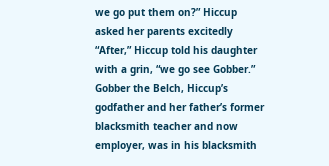we go put them on?” Hiccup asked her parents excitedly
“After,” Hiccup told his daughter with a grin, “we go see Gobber.”
Gobber the Belch, Hiccup’s godfather and her father’s former blacksmith teacher and now employer, was in his blacksmith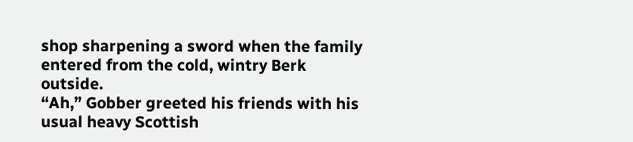shop sharpening a sword when the family entered from the cold, wintry Berk outside.
“Ah,” Gobber greeted his friends with his usual heavy Scottish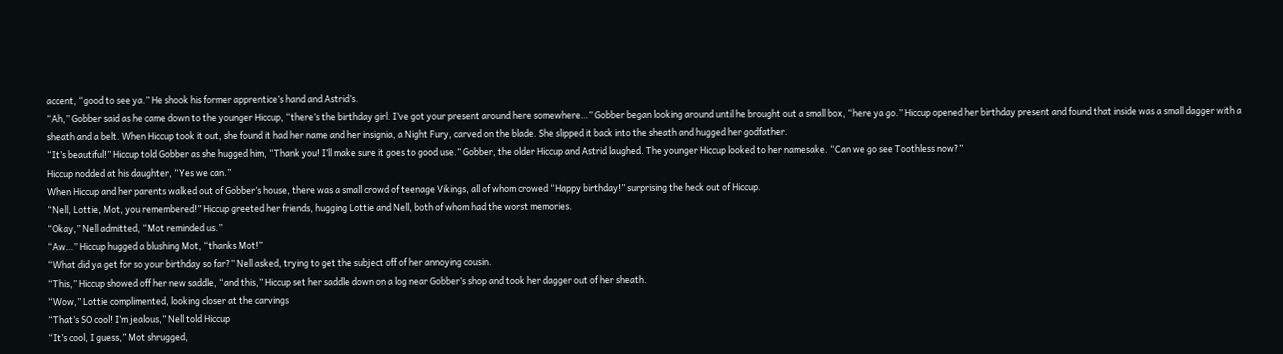accent, “good to see ya.” He shook his former apprentice’s hand and Astrid’s.
“Ah,” Gobber said as he came down to the younger Hiccup, “there’s the birthday girl. I’ve got your present around here somewhere…” Gobber began looking around until he brought out a small box, “here ya go.” Hiccup opened her birthday present and found that inside was a small dagger with a sheath and a belt. When Hiccup took it out, she found it had her name and her insignia, a Night Fury, carved on the blade. She slipped it back into the sheath and hugged her godfather.
“It’s beautiful!” Hiccup told Gobber as she hugged him, “Thank you! I’ll make sure it goes to good use.” Gobber, the older Hiccup and Astrid laughed. The younger Hiccup looked to her namesake. “Can we go see Toothless now?”
Hiccup nodded at his daughter, “Yes we can.”
When Hiccup and her parents walked out of Gobber’s house, there was a small crowd of teenage Vikings, all of whom crowed “Happy birthday!” surprising the heck out of Hiccup.
“Nell, Lottie, Mot, you remembered!” Hiccup greeted her friends, hugging Lottie and Nell, both of whom had the worst memories.
“Okay,” Nell admitted, “Mot reminded us.”
“Aw…” Hiccup hugged a blushing Mot, “thanks Mot!”
“What did ya get for so your birthday so far?” Nell asked, trying to get the subject off of her annoying cousin.
“This,” Hiccup showed off her new saddle, “and this,” Hiccup set her saddle down on a log near Gobber’s shop and took her dagger out of her sheath.
“Wow,” Lottie complimented, looking closer at the carvings
“That’s SO cool! I’m jealous,” Nell told Hiccup
“It’s cool, I guess,” Mot shrugged,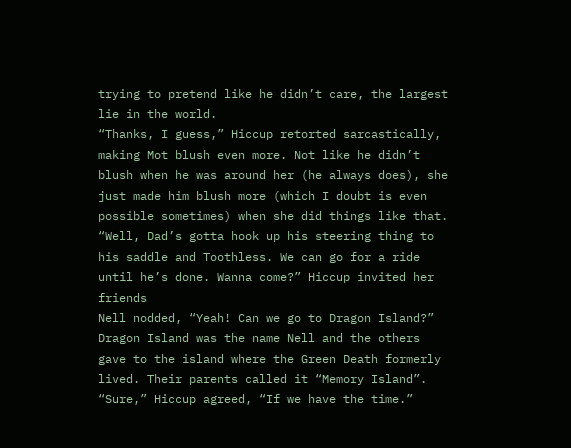trying to pretend like he didn’t care, the largest lie in the world.
“Thanks, I guess,” Hiccup retorted sarcastically, making Mot blush even more. Not like he didn’t blush when he was around her (he always does), she just made him blush more (which I doubt is even possible sometimes) when she did things like that.
“Well, Dad’s gotta hook up his steering thing to his saddle and Toothless. We can go for a ride until he’s done. Wanna come?” Hiccup invited her friends
Nell nodded, “Yeah! Can we go to Dragon Island?” Dragon Island was the name Nell and the others gave to the island where the Green Death formerly lived. Their parents called it “Memory Island”.
“Sure,” Hiccup agreed, “If we have the time.”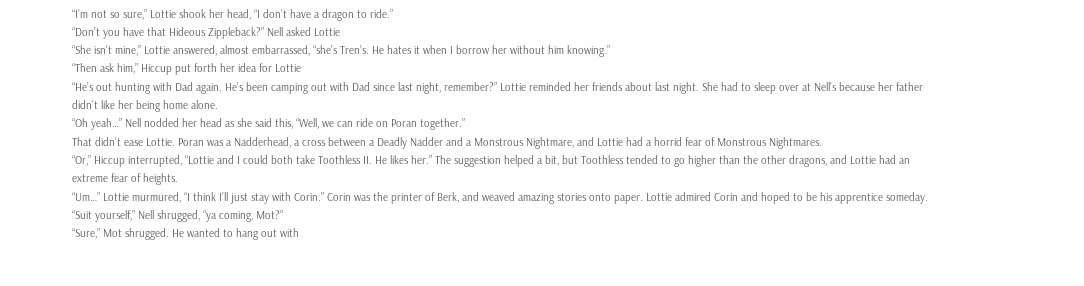“I’m not so sure,” Lottie shook her head, “I don’t have a dragon to ride.”
“Don’t you have that Hideous Zippleback?” Nell asked Lottie
“She isn’t mine,” Lottie answered, almost embarrassed, “she’s Tren’s. He hates it when I borrow her without him knowing.”
“Then ask him,” Hiccup put forth her idea for Lottie
“He’s out hunting with Dad again. He’s been camping out with Dad since last night, remember?” Lottie reminded her friends about last night. She had to sleep over at Nell’s because her father didn’t like her being home alone.
“Oh yeah…” Nell nodded her head as she said this, “Well, we can ride on Poran together.”
That didn’t ease Lottie. Poran was a Nadderhead, a cross between a Deadly Nadder and a Monstrous Nightmare, and Lottie had a horrid fear of Monstrous Nightmares.
“Or,” Hiccup interrupted, “Lottie and I could both take Toothless II. He likes her.” The suggestion helped a bit, but Toothless tended to go higher than the other dragons, and Lottie had an extreme fear of heights.
“Um…” Lottie murmured, “I think I’ll just stay with Corin.” Corin was the printer of Berk, and weaved amazing stories onto paper. Lottie admired Corin and hoped to be his apprentice someday.
“Suit yourself,” Nell shrugged, “ya coming, Mot?”
“Sure,” Mot shrugged. He wanted to hang out with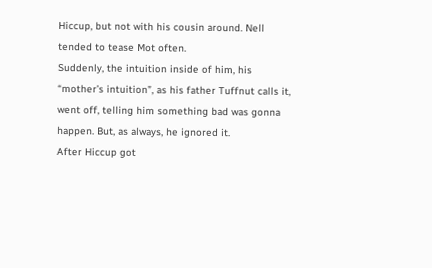Hiccup, but not with his cousin around. Nell tended to tease Mot often.
Suddenly, the intuition inside of him, his “mother’s intuition”, as his father Tuffnut calls it, went off, telling him something bad was gonna happen. But, as always, he ignored it.
After Hiccup got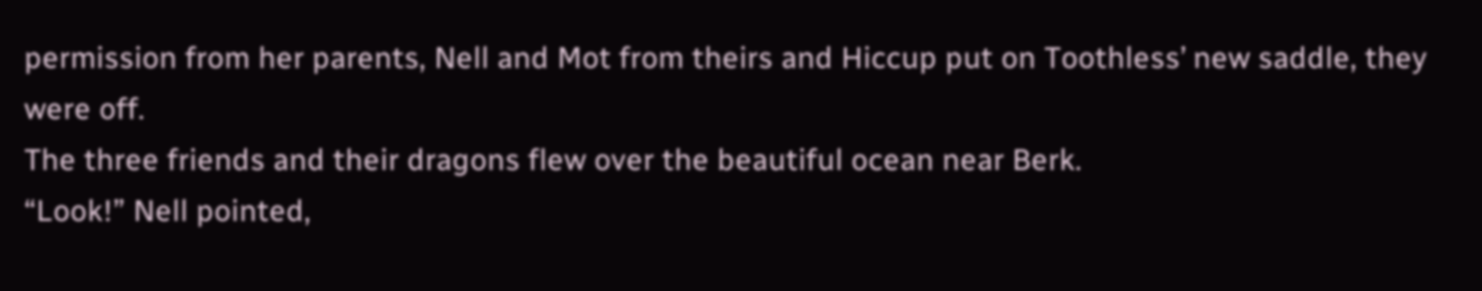permission from her parents, Nell and Mot from theirs and Hiccup put on Toothless’ new saddle, they were off.
The three friends and their dragons flew over the beautiful ocean near Berk.
“Look!” Nell pointed,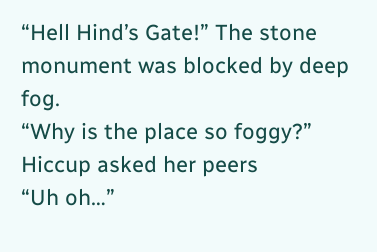“Hell Hind’s Gate!” The stone monument was blocked by deep fog.
“Why is the place so foggy?” Hiccup asked her peers
“Uh oh…”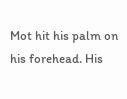Mot hit his palm on his forehead. His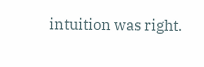intuition was right.